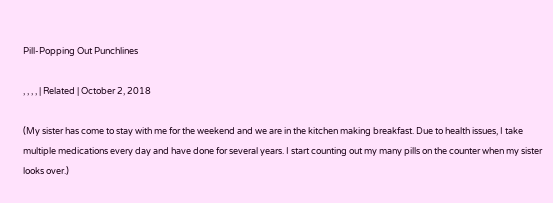Pill-Popping Out Punchlines

, , , , | Related | October 2, 2018

(My sister has come to stay with me for the weekend and we are in the kitchen making breakfast. Due to health issues, I take multiple medications every day and have done for several years. I start counting out my many pills on the counter when my sister looks over.)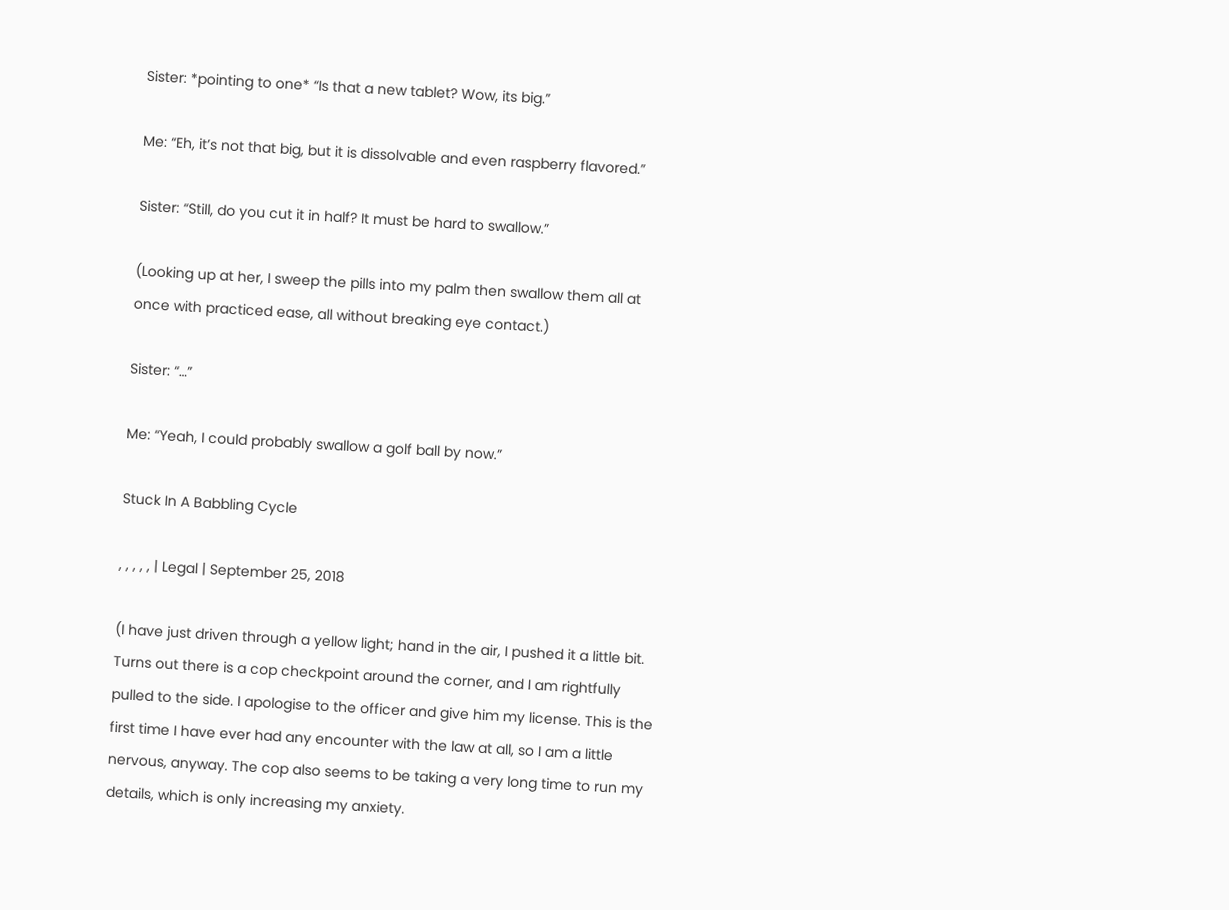Sister: *pointing to one* “Is that a new tablet? Wow, its big.”

Me: “Eh, it’s not that big, but it is dissolvable and even raspberry flavored.”

Sister: “Still, do you cut it in half? It must be hard to swallow.”

(Looking up at her, I sweep the pills into my palm then swallow them all at once with practiced ease, all without breaking eye contact.)

Sister: “…”

Me: “Yeah, I could probably swallow a golf ball by now.”

Stuck In A Babbling Cycle

, , , , , | Legal | September 25, 2018

(I have just driven through a yellow light; hand in the air, I pushed it a little bit. Turns out there is a cop checkpoint around the corner, and I am rightfully pulled to the side. I apologise to the officer and give him my license. This is the first time I have ever had any encounter with the law at all, so I am a little nervous, anyway. The cop also seems to be taking a very long time to run my details, which is only increasing my anxiety.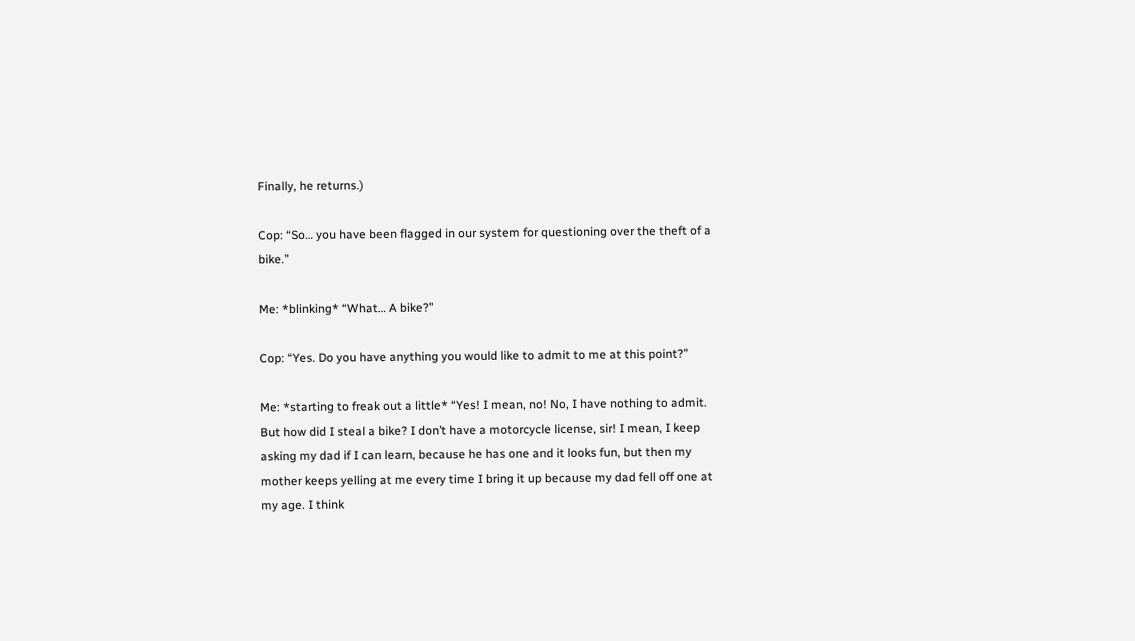Finally, he returns.)

Cop: “So… you have been flagged in our system for questioning over the theft of a bike.”

Me: *blinking* “What… A bike?”

Cop: “Yes. Do you have anything you would like to admit to me at this point?”

Me: *starting to freak out a little* “Yes! I mean, no! No, I have nothing to admit. But how did I steal a bike? I don’t have a motorcycle license, sir! I mean, I keep asking my dad if I can learn, because he has one and it looks fun, but then my mother keeps yelling at me every time I bring it up because my dad fell off one at my age. I think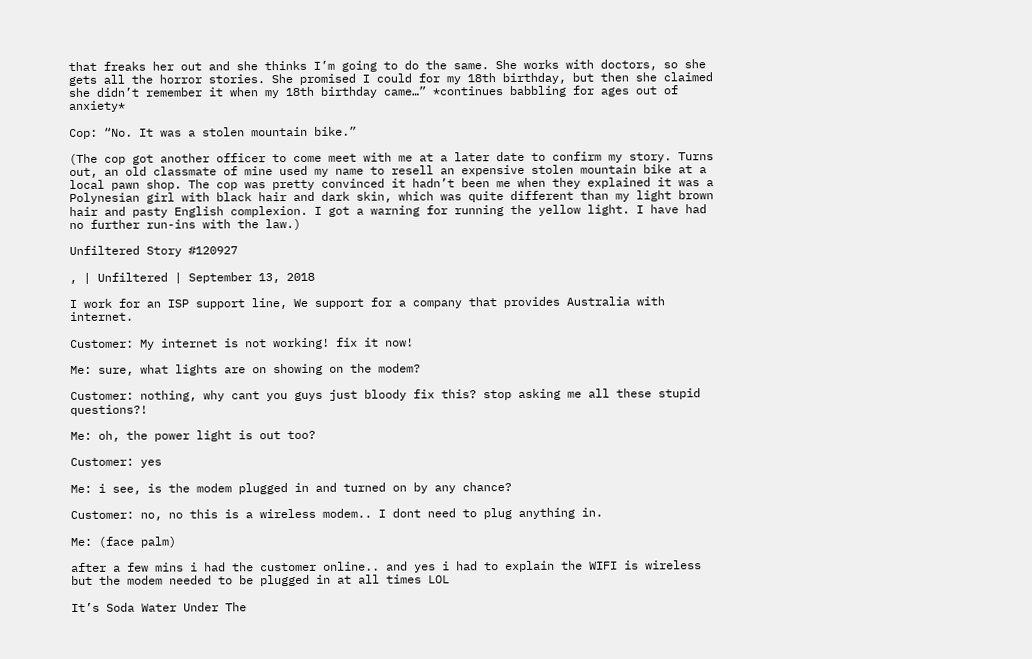that freaks her out and she thinks I’m going to do the same. She works with doctors, so she gets all the horror stories. She promised I could for my 18th birthday, but then she claimed she didn’t remember it when my 18th birthday came…” *continues babbling for ages out of anxiety*

Cop: “No. It was a stolen mountain bike.”

(The cop got another officer to come meet with me at a later date to confirm my story. Turns out, an old classmate of mine used my name to resell an expensive stolen mountain bike at a local pawn shop. The cop was pretty convinced it hadn’t been me when they explained it was a Polynesian girl with black hair and dark skin, which was quite different than my light brown hair and pasty English complexion. I got a warning for running the yellow light. I have had no further run-ins with the law.)

Unfiltered Story #120927

, | Unfiltered | September 13, 2018

I work for an ISP support line, We support for a company that provides Australia with internet.

Customer: My internet is not working! fix it now!

Me: sure, what lights are on showing on the modem?

Customer: nothing, why cant you guys just bloody fix this? stop asking me all these stupid questions?!

Me: oh, the power light is out too?

Customer: yes

Me: i see, is the modem plugged in and turned on by any chance?

Customer: no, no this is a wireless modem.. I dont need to plug anything in.

Me: (face palm)

after a few mins i had the customer online.. and yes i had to explain the WIFI is wireless but the modem needed to be plugged in at all times LOL

It’s Soda Water Under The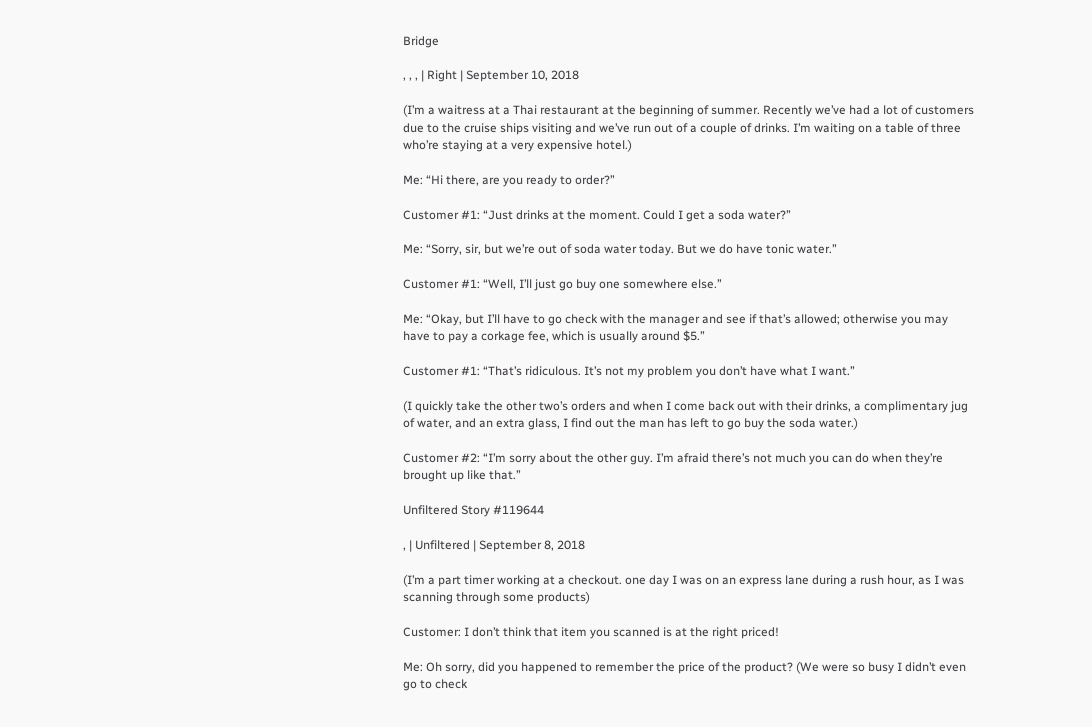Bridge

, , , | Right | September 10, 2018

(I’m a waitress at a Thai restaurant at the beginning of summer. Recently we’ve had a lot of customers due to the cruise ships visiting and we’ve run out of a couple of drinks. I’m waiting on a table of three who’re staying at a very expensive hotel.)

Me: “Hi there, are you ready to order?”

Customer #1: “Just drinks at the moment. Could I get a soda water?”

Me: “Sorry, sir, but we’re out of soda water today. But we do have tonic water.”

Customer #1: “Well, I’ll just go buy one somewhere else.”

Me: “Okay, but I’ll have to go check with the manager and see if that’s allowed; otherwise you may have to pay a corkage fee, which is usually around $5.”

Customer #1: “That’s ridiculous. It’s not my problem you don’t have what I want.”

(I quickly take the other two’s orders and when I come back out with their drinks, a complimentary jug of water, and an extra glass, I find out the man has left to go buy the soda water.)

Customer #2: “I’m sorry about the other guy. I’m afraid there’s not much you can do when they’re brought up like that.”

Unfiltered Story #119644

, | Unfiltered | September 8, 2018

(I’m a part timer working at a checkout. one day I was on an express lane during a rush hour, as I was scanning through some products)

Customer: I don’t think that item you scanned is at the right priced!

Me: Oh sorry, did you happened to remember the price of the product? (We were so busy I didn’t even go to check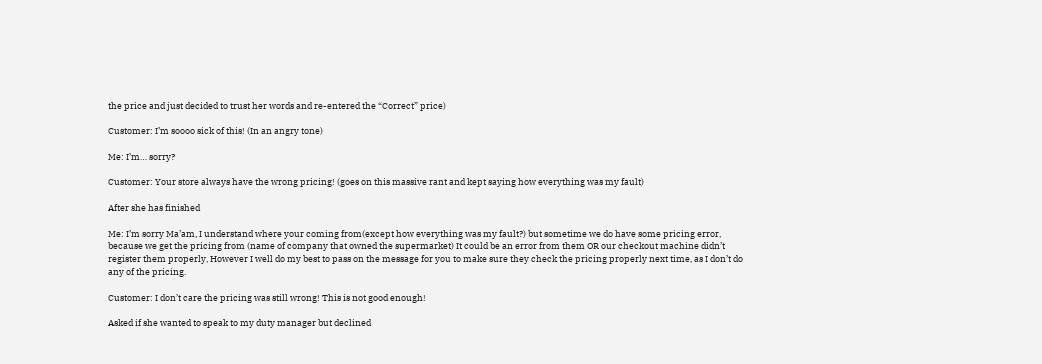the price and just decided to trust her words and re-entered the “Correct” price)

Customer: I’m soooo sick of this! (In an angry tone)

Me: I’m… sorry?

Customer: Your store always have the wrong pricing! (goes on this massive rant and kept saying how everything was my fault)

After she has finished

Me: I’m sorry Ma’am, I understand where your coming from(except how everything was my fault?) but sometime we do have some pricing error, because we get the pricing from (name of company that owned the supermarket) It could be an error from them OR our checkout machine didn’t register them properly, However I well do my best to pass on the message for you to make sure they check the pricing properly next time, as I don’t do any of the pricing.

Customer: I don’t care the pricing was still wrong! This is not good enough!

Asked if she wanted to speak to my duty manager but declined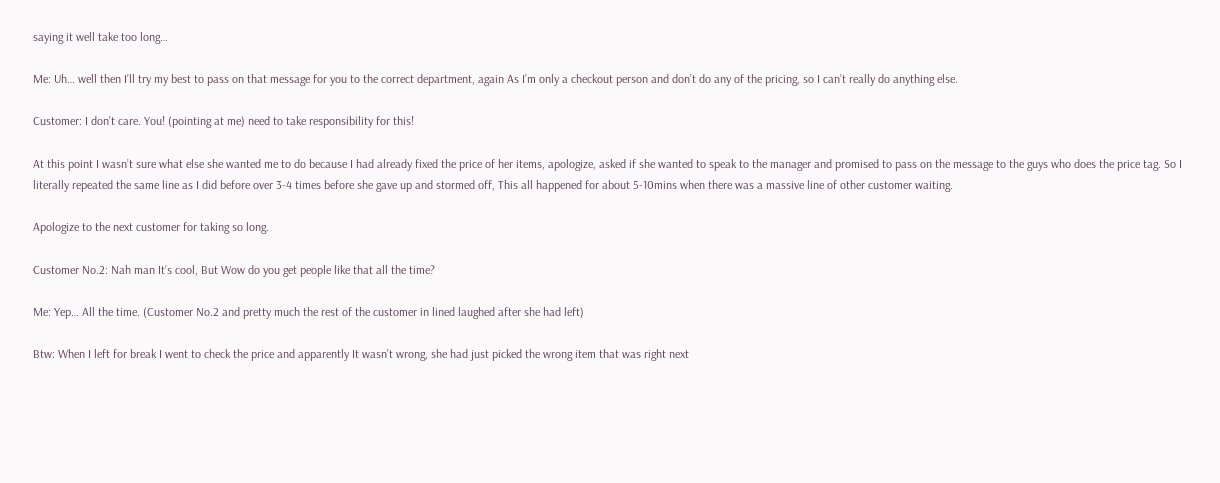saying it well take too long…

Me: Uh… well then I’ll try my best to pass on that message for you to the correct department, again As I’m only a checkout person and don’t do any of the pricing, so I can’t really do anything else.

Customer: I don’t care. You! (pointing at me) need to take responsibility for this!

At this point I wasn’t sure what else she wanted me to do because I had already fixed the price of her items, apologize, asked if she wanted to speak to the manager and promised to pass on the message to the guys who does the price tag. So I literally repeated the same line as I did before over 3-4 times before she gave up and stormed off, This all happened for about 5-10mins when there was a massive line of other customer waiting.

Apologize to the next customer for taking so long.

Customer No.2: Nah man It’s cool, But Wow do you get people like that all the time?

Me: Yep… All the time. (Customer No.2 and pretty much the rest of the customer in lined laughed after she had left)

Btw: When I left for break I went to check the price and apparently It wasn’t wrong, she had just picked the wrong item that was right next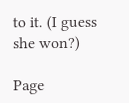to it. (I guess she won?)

Page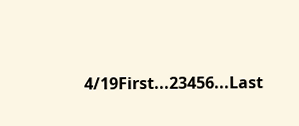4/19First...23456...Last